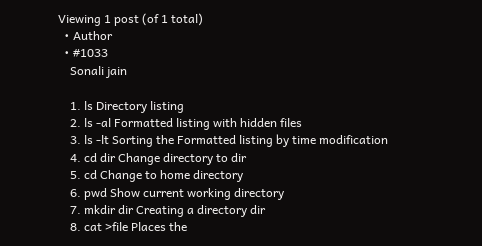Viewing 1 post (of 1 total)
  • Author
  • #1033
    Sonali jain

    1. ls Directory listing
    2. ls -al Formatted listing with hidden files
    3. ls -lt Sorting the Formatted listing by time modification
    4. cd dir Change directory to dir
    5. cd Change to home directory
    6. pwd Show current working directory
    7. mkdir dir Creating a directory dir
    8. cat >file Places the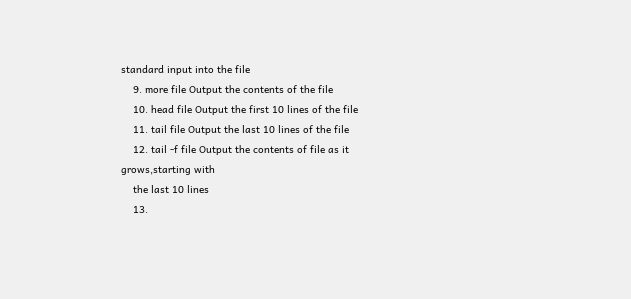standard input into the file
    9. more file Output the contents of the file
    10. head file Output the first 10 lines of the file
    11. tail file Output the last 10 lines of the file
    12. tail -f file Output the contents of file as it grows,starting with
    the last 10 lines
    13.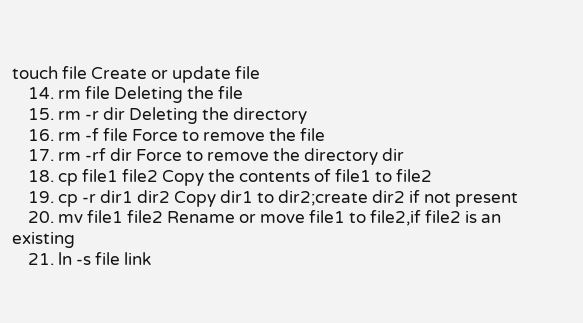touch file Create or update file
    14. rm file Deleting the file
    15. rm -r dir Deleting the directory
    16. rm -f file Force to remove the file
    17. rm -rf dir Force to remove the directory dir
    18. cp file1 file2 Copy the contents of file1 to file2
    19. cp -r dir1 dir2 Copy dir1 to dir2;create dir2 if not present
    20. mv file1 file2 Rename or move file1 to file2,if file2 is an existing
    21. ln -s file link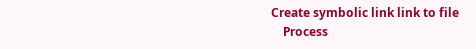Create symbolic link link to file
    Process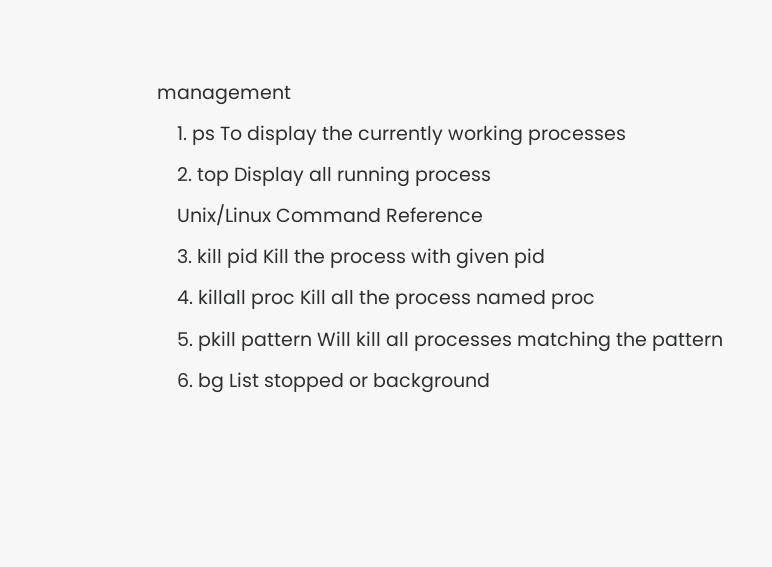management
    1. ps To display the currently working processes
    2. top Display all running process
    Unix/Linux Command Reference
    3. kill pid Kill the process with given pid
    4. killall proc Kill all the process named proc
    5. pkill pattern Will kill all processes matching the pattern
    6. bg List stopped or background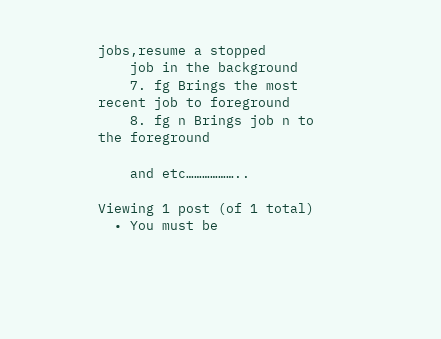jobs,resume a stopped
    job in the background
    7. fg Brings the most recent job to foreground
    8. fg n Brings job n to the foreground

    and etc………………..

Viewing 1 post (of 1 total)
  • You must be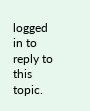logged in to reply to this topic.